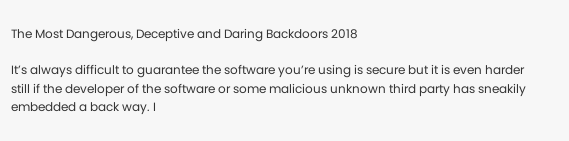The Most Dangerous, Deceptive and Daring Backdoors 2018

It’s always difficult to guarantee the software you’re using is secure but it is even harder still if the developer of the software or some malicious unknown third party has sneakily embedded a back way. I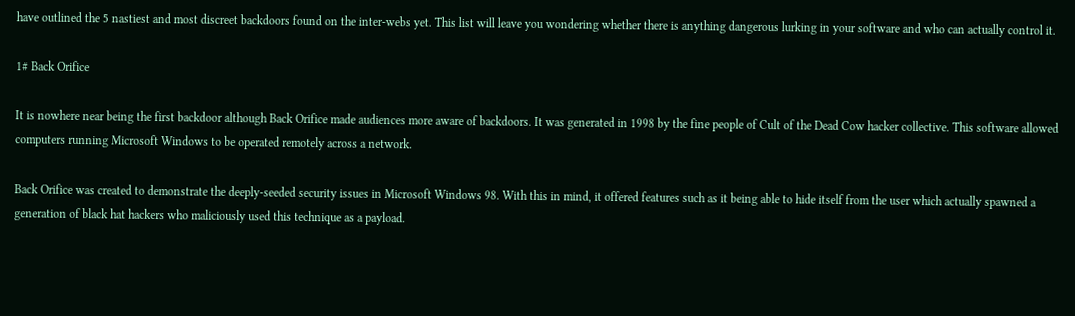have outlined the 5 nastiest and most discreet backdoors found on the inter-webs yet. This list will leave you wondering whether there is anything dangerous lurking in your software and who can actually control it.

1# Back Orifice

It is nowhere near being the first backdoor although Back Orifice made audiences more aware of backdoors. It was generated in 1998 by the fine people of Cult of the Dead Cow hacker collective. This software allowed computers running Microsoft Windows to be operated remotely across a network.

Back Orifice was created to demonstrate the deeply-seeded security issues in Microsoft Windows 98. With this in mind, it offered features such as it being able to hide itself from the user which actually spawned a generation of black hat hackers who maliciously used this technique as a payload.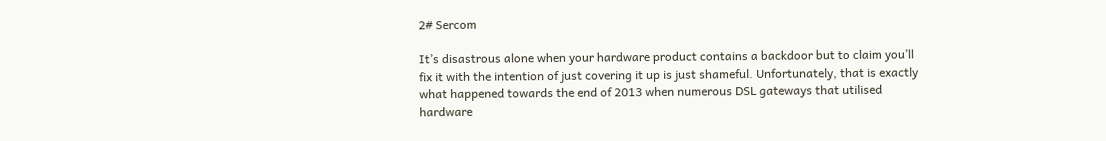2# Sercom

It’s disastrous alone when your hardware product contains a backdoor but to claim you’ll fix it with the intention of just covering it up is just shameful. Unfortunately, that is exactly what happened towards the end of 2013 when numerous DSL gateways that utilised hardware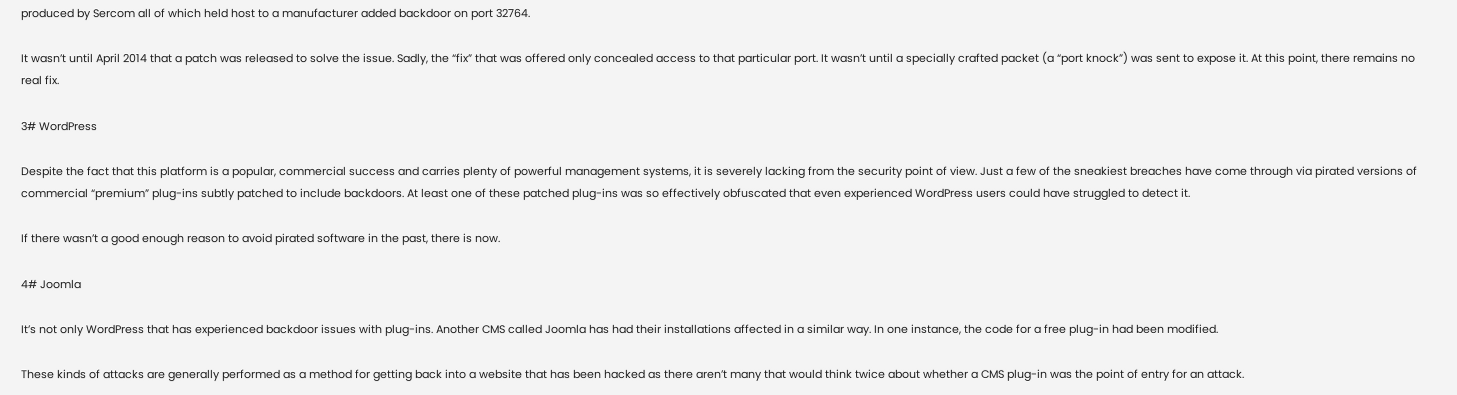produced by Sercom all of which held host to a manufacturer added backdoor on port 32764.

It wasn’t until April 2014 that a patch was released to solve the issue. Sadly, the “fix” that was offered only concealed access to that particular port. It wasn’t until a specially crafted packet (a “port knock”) was sent to expose it. At this point, there remains no real fix.

3# WordPress

Despite the fact that this platform is a popular, commercial success and carries plenty of powerful management systems, it is severely lacking from the security point of view. Just a few of the sneakiest breaches have come through via pirated versions of commercial “premium” plug-ins subtly patched to include backdoors. At least one of these patched plug-ins was so effectively obfuscated that even experienced WordPress users could have struggled to detect it.

If there wasn’t a good enough reason to avoid pirated software in the past, there is now.

4# Joomla

It’s not only WordPress that has experienced backdoor issues with plug-ins. Another CMS called Joomla has had their installations affected in a similar way. In one instance, the code for a free plug-in had been modified.

These kinds of attacks are generally performed as a method for getting back into a website that has been hacked as there aren’t many that would think twice about whether a CMS plug-in was the point of entry for an attack.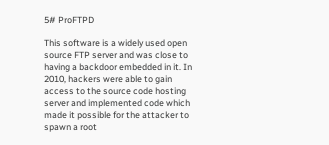5# ProFTPD

This software is a widely used open source FTP server and was close to having a backdoor embedded in it. In 2010, hackers were able to gain access to the source code hosting server and implemented code which made it possible for the attacker to spawn a root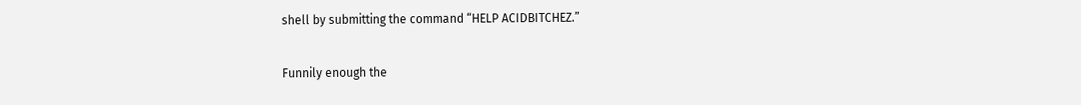shell by submitting the command “HELP ACIDBITCHEZ.”

Funnily enough the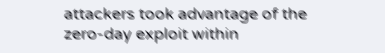attackers took advantage of the zero-day exploit within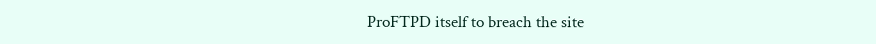ProFTPD itself to breach the site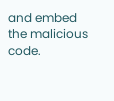and embed the malicious code.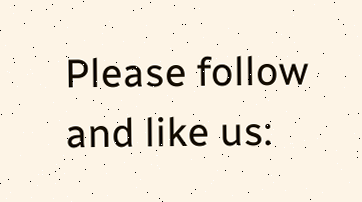Please follow and like us: